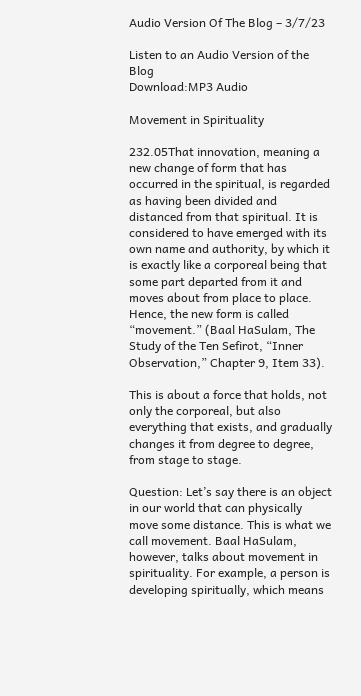Audio Version Of The Blog – 3/7/23

Listen to an Audio Version of the Blog
Download:MP3 Audio

Movement in Spirituality

232.05That innovation, meaning a new change of form that has occurred in the spiritual, is regarded as having been divided and distanced from that spiritual. It is considered to have emerged with its own name and authority, by which it is exactly like a corporeal being that some part departed from it and moves about from place to place. Hence, the new form is called “movement.” (Baal HaSulam, The Study of the Ten Sefirot, “Inner Observation,” Chapter 9, Item 33).

This is about a force that holds, not only the corporeal, but also everything that exists, and gradually changes it from degree to degree, from stage to stage.

Question: Let’s say there is an object in our world that can physically move some distance. This is what we call movement. Baal HaSulam, however, talks about movement in spirituality. For example, a person is developing spiritually, which means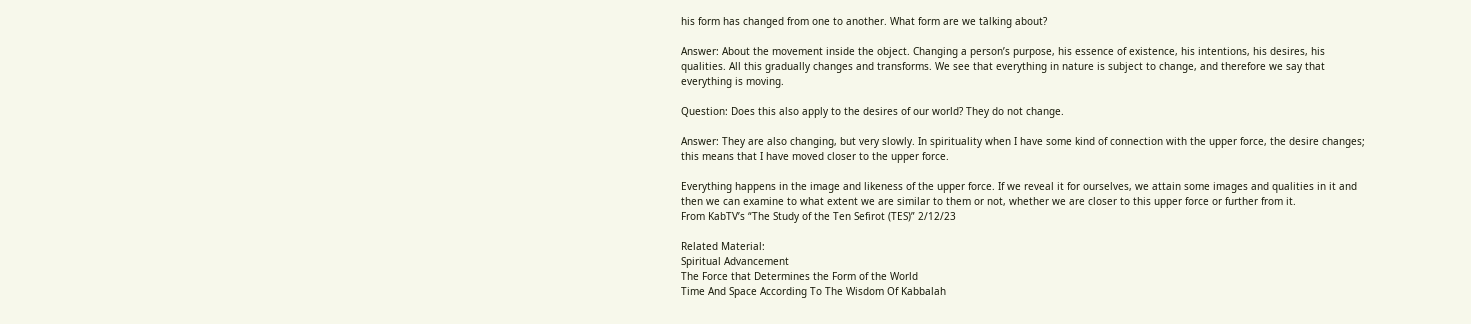his form has changed from one to another. What form are we talking about?

Answer: About the movement inside the object. Changing a person’s purpose, his essence of existence, his intentions, his desires, his qualities. All this gradually changes and transforms. We see that everything in nature is subject to change, and therefore we say that everything is moving.

Question: Does this also apply to the desires of our world? They do not change.

Answer: They are also changing, but very slowly. In spirituality when I have some kind of connection with the upper force, the desire changes; this means that I have moved closer to the upper force.

Everything happens in the image and likeness of the upper force. If we reveal it for ourselves, we attain some images and qualities in it and then we can examine to what extent we are similar to them or not, whether we are closer to this upper force or further from it.
From KabTV’s “The Study of the Ten Sefirot (TES)” 2/12/23

Related Material:
Spiritual Advancement
The Force that Determines the Form of the World
Time And Space According To The Wisdom Of Kabbalah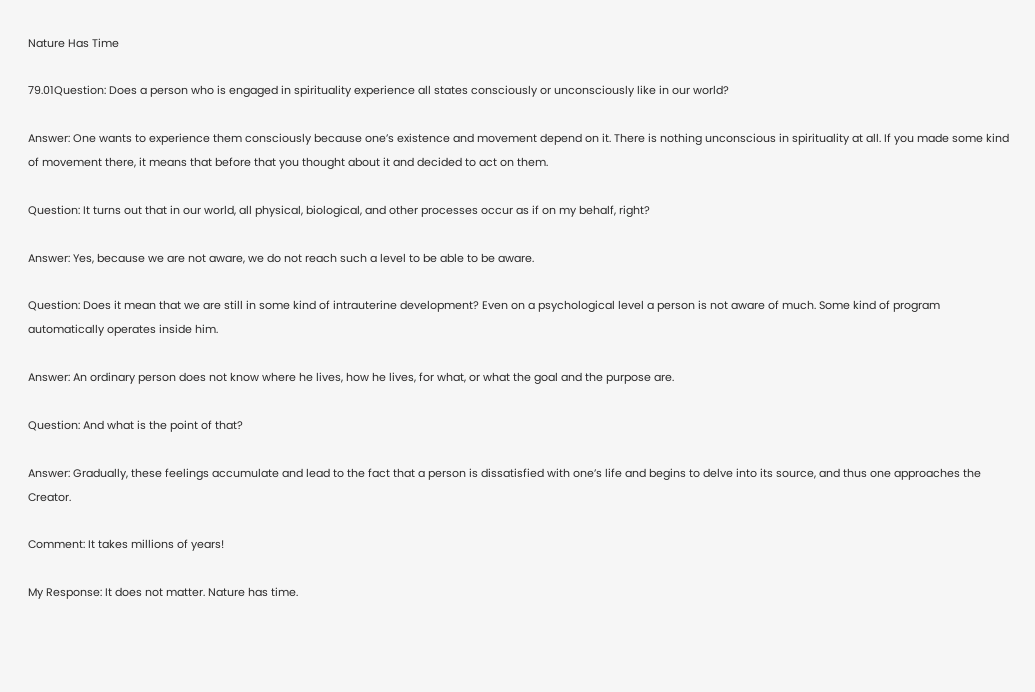Nature Has Time

79.01Question: Does a person who is engaged in spirituality experience all states consciously or unconsciously like in our world?

Answer: One wants to experience them consciously because one’s existence and movement depend on it. There is nothing unconscious in spirituality at all. If you made some kind of movement there, it means that before that you thought about it and decided to act on them.

Question: It turns out that in our world, all physical, biological, and other processes occur as if on my behalf, right?

Answer: Yes, because we are not aware, we do not reach such a level to be able to be aware.

Question: Does it mean that we are still in some kind of intrauterine development? Even on a psychological level a person is not aware of much. Some kind of program automatically operates inside him.

Answer: An ordinary person does not know where he lives, how he lives, for what, or what the goal and the purpose are.

Question: And what is the point of that?

Answer: Gradually, these feelings accumulate and lead to the fact that a person is dissatisfied with one’s life and begins to delve into its source, and thus one approaches the Creator.

Comment: It takes millions of years!

My Response: It does not matter. Nature has time.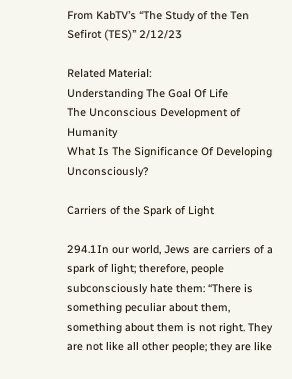From KabTV’s “The Study of the Ten Sefirot (TES)” 2/12/23

Related Material:
Understanding The Goal Of Life
The Unconscious Development of Humanity
What Is The Significance Of Developing Unconsciously?

Carriers of the Spark of Light

294.1In our world, Jews are carriers of a spark of light; therefore, people subconsciously hate them: “There is something peculiar about them, something about them is not right. They are not like all other people; they are like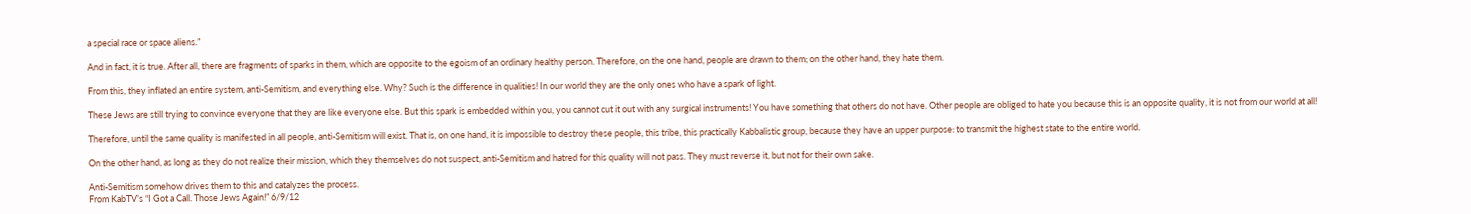a special race or space aliens.”

And in fact, it is true. After all, there are fragments of sparks in them, which are opposite to the egoism of an ordinary healthy person. Therefore, on the one hand, people are drawn to them; on the other hand, they hate them.

From this, they inflated an entire system, anti-Semitism, and everything else. Why? Such is the difference in qualities! In our world they are the only ones who have a spark of light.

These Jews are still trying to convince everyone that they are like everyone else. But this spark is embedded within you, you cannot cut it out with any surgical instruments! You have something that others do not have. Other people are obliged to hate you because this is an opposite quality, it is not from our world at all!

Therefore, until the same quality is manifested in all people, anti-Semitism will exist. That is, on one hand, it is impossible to destroy these people, this tribe, this practically Kabbalistic group, because they have an upper purpose: to transmit the highest state to the entire world.

On the other hand, as long as they do not realize their mission, which they themselves do not suspect, anti-Semitism and hatred for this quality will not pass. They must reverse it, but not for their own sake.

Anti-Semitism somehow drives them to this and catalyzes the process.
From KabTV’s “I Got a Call. Those Jews Again!” 6/9/12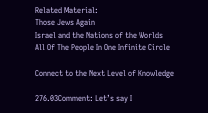Related Material:
Those Jews Again
Israel and the Nations of the Worlds
All Of The People In One Infinite Circle

Connect to the Next Level of Knowledge

276.03Comment: Let’s say I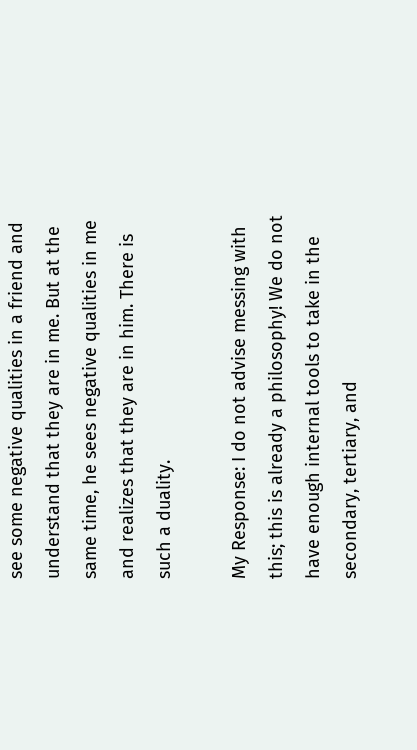see some negative qualities in a friend and understand that they are in me. But at the same time, he sees negative qualities in me and realizes that they are in him. There is such a duality.

My Response: I do not advise messing with this; this is already a philosophy! We do not have enough internal tools to take in the secondary, tertiary, and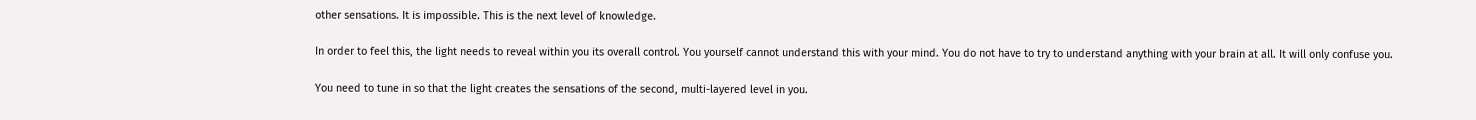other sensations. It is impossible. This is the next level of knowledge.

In order to feel this, the light needs to reveal within you its overall control. You yourself cannot understand this with your mind. You do not have to try to understand anything with your brain at all. It will only confuse you.

You need to tune in so that the light creates the sensations of the second, multi-layered level in you.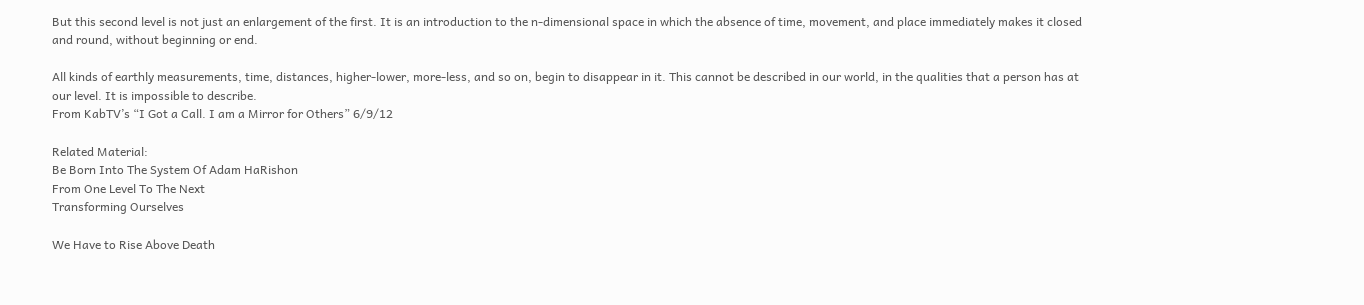But this second level is not just an enlargement of the first. It is an introduction to the n-dimensional space in which the absence of time, movement, and place immediately makes it closed and round, without beginning or end.

All kinds of earthly measurements, time, distances, higher-lower, more-less, and so on, begin to disappear in it. This cannot be described in our world, in the qualities that a person has at our level. It is impossible to describe.
From KabTV’s “I Got a Call. I am a Mirror for Others” 6/9/12

Related Material:
Be Born Into The System Of Adam HaRishon
From One Level To The Next
Transforming Ourselves

We Have to Rise Above Death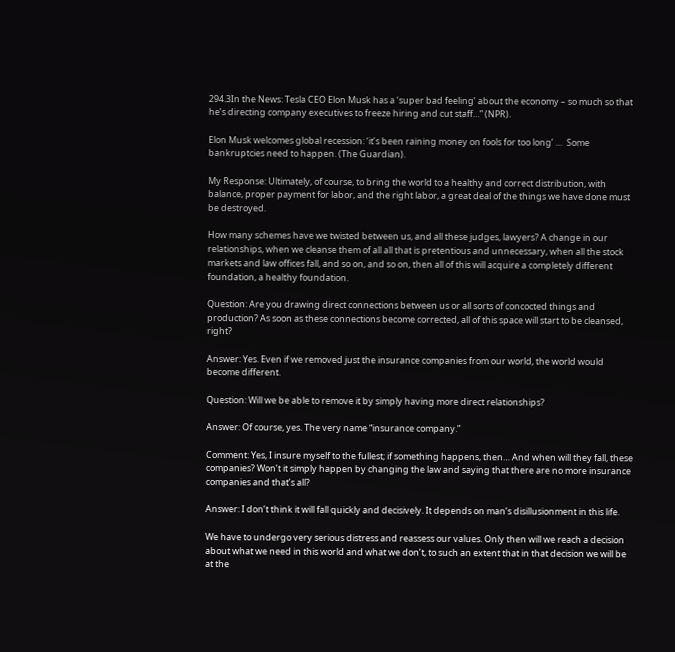294.3In the News: Tesla CEO Elon Musk has a ‘super bad feeling’ about the economy – so much so that he’s directing company executives to freeze hiring and cut staff…” (NPR).

Elon Musk welcomes global recession: ‘it’s been raining money on fools for too long’ …  Some bankruptcies need to happen. (The Guardian).

My Response: Ultimately, of course, to bring the world to a healthy and correct distribution, with balance, proper payment for labor, and the right labor, a great deal of the things we have done must be destroyed.

How many schemes have we twisted between us, and all these judges, lawyers? A change in our relationships, when we cleanse them of all all that is pretentious and unnecessary, when all the stock markets and law offices fall, and so on, and so on, then all of this will acquire a completely different foundation, a healthy foundation.

Question: Are you drawing direct connections between us or all sorts of concocted things and production? As soon as these connections become corrected, all of this space will start to be cleansed, right?

Answer: Yes. Even if we removed just the insurance companies from our world, the world would become different.

Question: Will we be able to remove it by simply having more direct relationships?

Answer: Of course, yes. The very name “insurance company.”

Comment: Yes, I insure myself to the fullest; if something happens, then… And when will they fall, these companies? Won’t it simply happen by changing the law and saying that there are no more insurance companies and that’s all?

Answer: I don’t think it will fall quickly and decisively. It depends on man’s disillusionment in this life.

We have to undergo very serious distress and reassess our values. Only then will we reach a decision about what we need in this world and what we don’t, to such an extent that in that decision we will be at the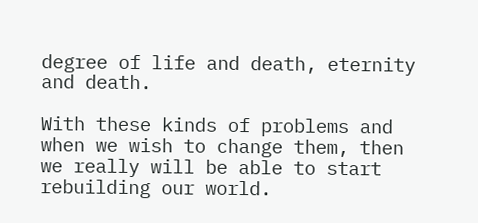degree of life and death, eternity and death.

With these kinds of problems and when we wish to change them, then we really will be able to start rebuilding our world.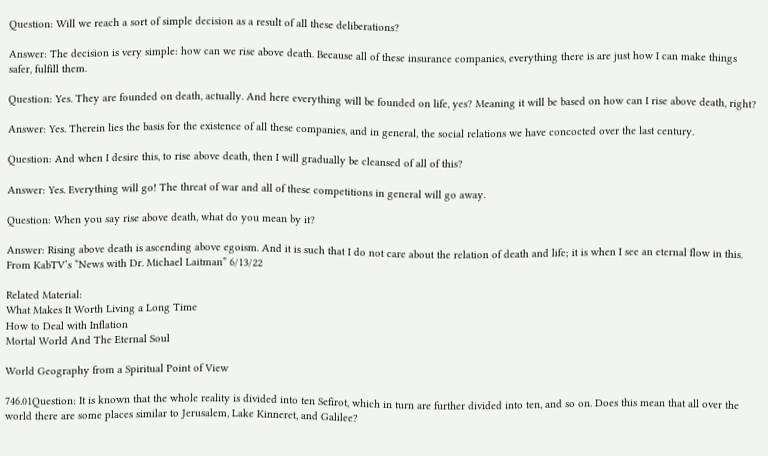Question: Will we reach a sort of simple decision as a result of all these deliberations?

Answer: The decision is very simple: how can we rise above death. Because all of these insurance companies, everything there is are just how I can make things safer, fulfill them.

Question: Yes. They are founded on death, actually. And here everything will be founded on life, yes? Meaning it will be based on how can I rise above death, right?

Answer: Yes. Therein lies the basis for the existence of all these companies, and in general, the social relations we have concocted over the last century.

Question: And when I desire this, to rise above death, then I will gradually be cleansed of all of this?

Answer: Yes. Everything will go! The threat of war and all of these competitions in general will go away.

Question: When you say rise above death, what do you mean by it?

Answer: Rising above death is ascending above egoism. And it is such that I do not care about the relation of death and life; it is when I see an eternal flow in this.
From KabTV’s “News with Dr. Michael Laitman” 6/13/22

Related Material:
What Makes It Worth Living a Long Time
How to Deal with Inflation
Mortal World And The Eternal Soul

World Geography from a Spiritual Point of View

746.01Question: It is known that the whole reality is divided into ten Sefirot, which in turn are further divided into ten, and so on. Does this mean that all over the world there are some places similar to Jerusalem, Lake Kinneret, and Galilee?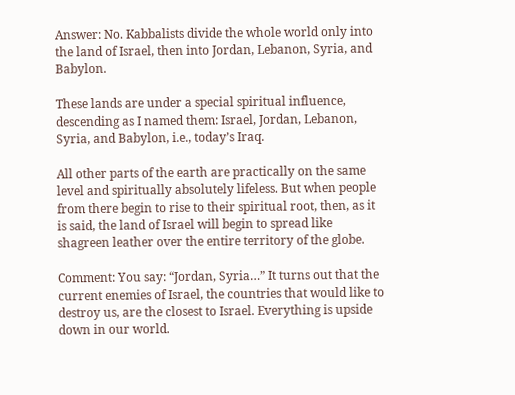Answer: No. Kabbalists divide the whole world only into the land of Israel, then into Jordan, Lebanon, Syria, and Babylon.

These lands are under a special spiritual influence, descending as I named them: Israel, Jordan, Lebanon, Syria, and Babylon, i.e., today’s Iraq.

All other parts of the earth are practically on the same level and spiritually absolutely lifeless. But when people from there begin to rise to their spiritual root, then, as it is said, the land of Israel will begin to spread like shagreen leather over the entire territory of the globe.

Comment: You say: “Jordan, Syria…” It turns out that the current enemies of Israel, the countries that would like to destroy us, are the closest to Israel. Everything is upside down in our world.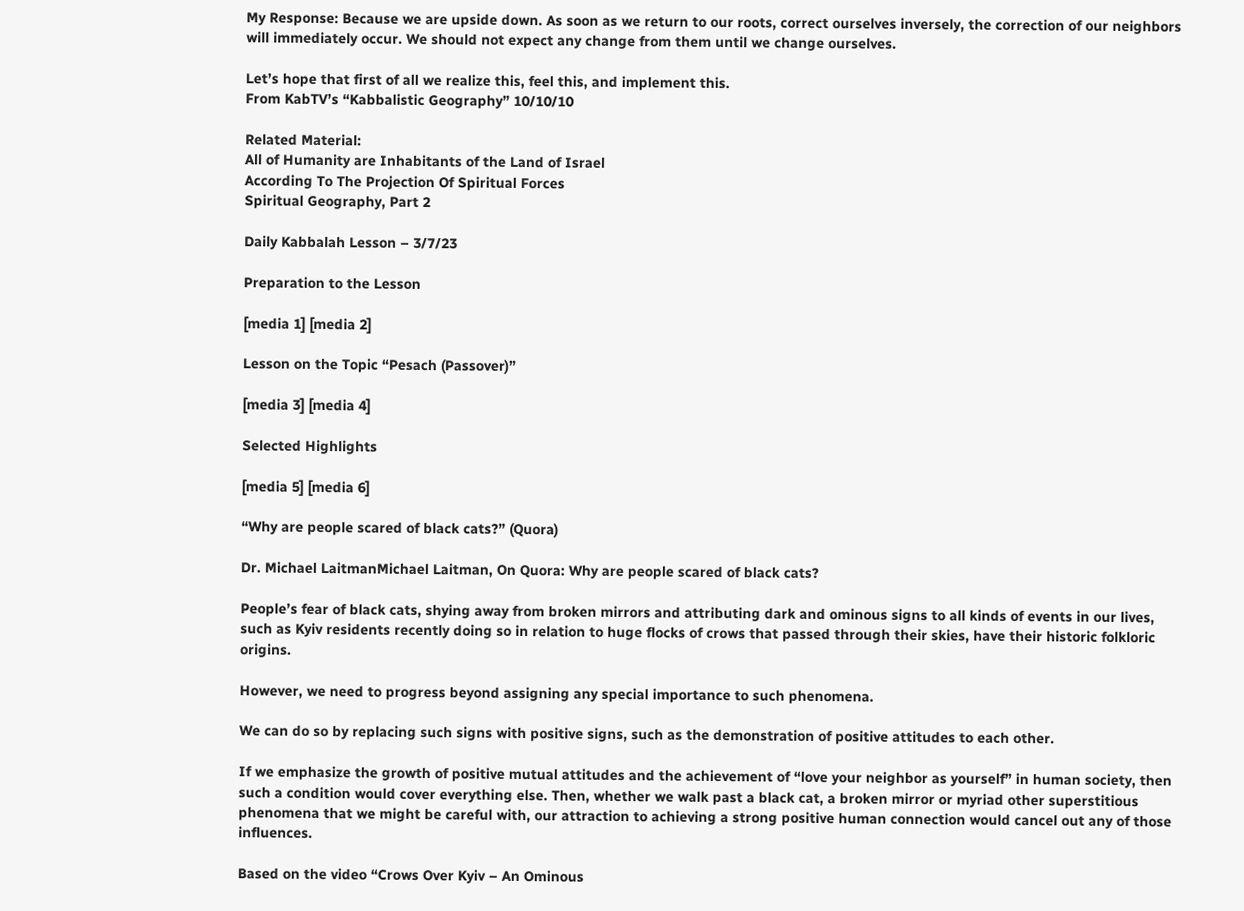My Response: Because we are upside down. As soon as we return to our roots, correct ourselves inversely, the correction of our neighbors will immediately occur. We should not expect any change from them until we change ourselves.

Let’s hope that first of all we realize this, feel this, and implement this.
From KabTV’s “Kabbalistic Geography” 10/10/10

Related Material:
All of Humanity are Inhabitants of the Land of Israel
According To The Projection Of Spiritual Forces
Spiritual Geography, Part 2

Daily Kabbalah Lesson – 3/7/23

Preparation to the Lesson

[media 1] [media 2]

Lesson on the Topic “Pesach (Passover)”

[media 3] [media 4]

Selected Highlights

[media 5] [media 6]

“Why are people scared of black cats?” (Quora)

Dr. Michael LaitmanMichael Laitman, On Quora: Why are people scared of black cats?

People’s fear of black cats, shying away from broken mirrors and attributing dark and ominous signs to all kinds of events in our lives, such as Kyiv residents recently doing so in relation to huge flocks of crows that passed through their skies, have their historic folkloric origins.

However, we need to progress beyond assigning any special importance to such phenomena.

We can do so by replacing such signs with positive signs, such as the demonstration of positive attitudes to each other.

If we emphasize the growth of positive mutual attitudes and the achievement of “love your neighbor as yourself” in human society, then such a condition would cover everything else. Then, whether we walk past a black cat, a broken mirror or myriad other superstitious phenomena that we might be careful with, our attraction to achieving a strong positive human connection would cancel out any of those influences.

Based on the video “Crows Over Kyiv – An Ominous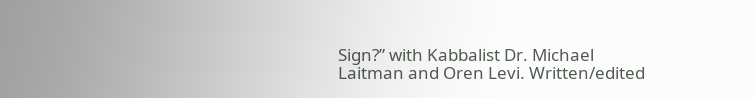Sign?” with Kabbalist Dr. Michael Laitman and Oren Levi. Written/edited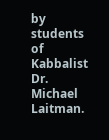by students of Kabbalist Dr. Michael Laitman.